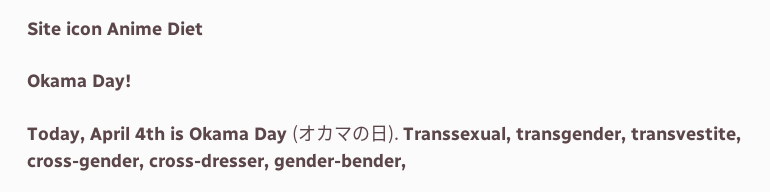Site icon Anime Diet

Okama Day!

Today, April 4th is Okama Day (オカマの日). Transsexual, transgender, transvestite, cross-gender, cross-dresser, gender-bender,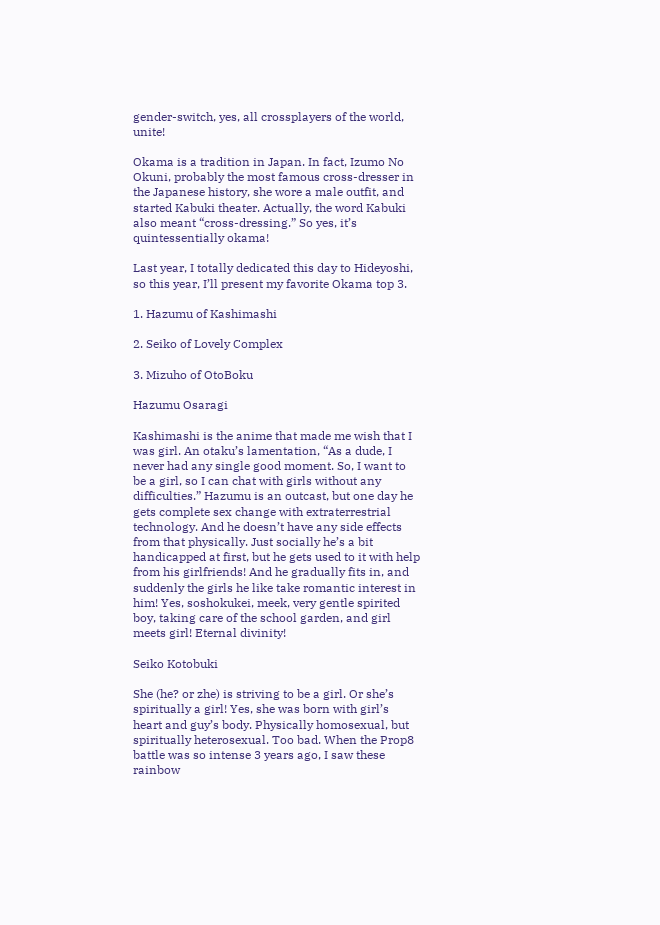gender-switch, yes, all crossplayers of the world, unite!

Okama is a tradition in Japan. In fact, Izumo No Okuni, probably the most famous cross-dresser in the Japanese history, she wore a male outfit, and started Kabuki theater. Actually, the word Kabuki also meant “cross-dressing.” So yes, it’s quintessentially okama!

Last year, I totally dedicated this day to Hideyoshi, so this year, I’ll present my favorite Okama top 3.

1. Hazumu of Kashimashi

2. Seiko of Lovely Complex

3. Mizuho of OtoBoku

Hazumu Osaragi

Kashimashi is the anime that made me wish that I was girl. An otaku’s lamentation, “As a dude, I never had any single good moment. So, I want to be a girl, so I can chat with girls without any difficulties.” Hazumu is an outcast, but one day he gets complete sex change with extraterrestrial technology. And he doesn’t have any side effects from that physically. Just socially he’s a bit handicapped at first, but he gets used to it with help from his girlfriends! And he gradually fits in, and suddenly the girls he like take romantic interest in him! Yes, soshokukei, meek, very gentle spirited boy, taking care of the school garden, and girl meets girl! Eternal divinity!

Seiko Kotobuki

She (he? or zhe) is striving to be a girl. Or she’s spiritually a girl! Yes, she was born with girl’s heart and guy’s body. Physically homosexual, but spiritually heterosexual. Too bad. When the Prop8 battle was so intense 3 years ago, I saw these rainbow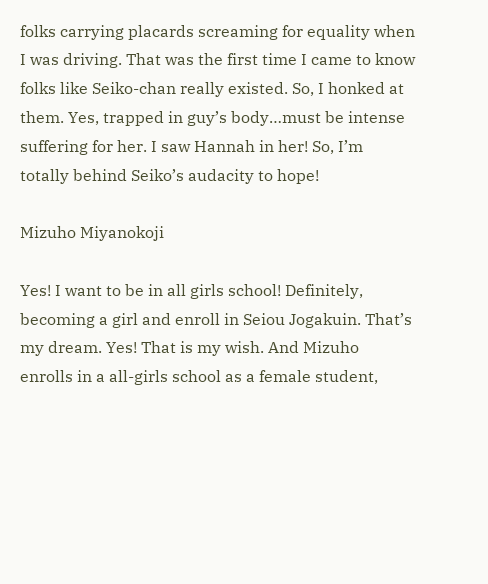folks carrying placards screaming for equality when I was driving. That was the first time I came to know folks like Seiko-chan really existed. So, I honked at them. Yes, trapped in guy’s body…must be intense suffering for her. I saw Hannah in her! So, I’m totally behind Seiko’s audacity to hope!

Mizuho Miyanokoji

Yes! I want to be in all girls school! Definitely, becoming a girl and enroll in Seiou Jogakuin. That’s my dream. Yes! That is my wish. And Mizuho enrolls in a all-girls school as a female student,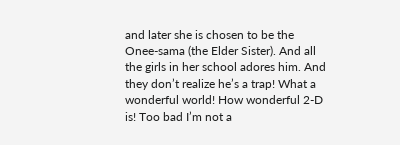and later she is chosen to be the Onee-sama (the Elder Sister). And all the girls in her school adores him. And they don’t realize he’s a trap! What a wonderful world! How wonderful 2-D is! Too bad I’m not a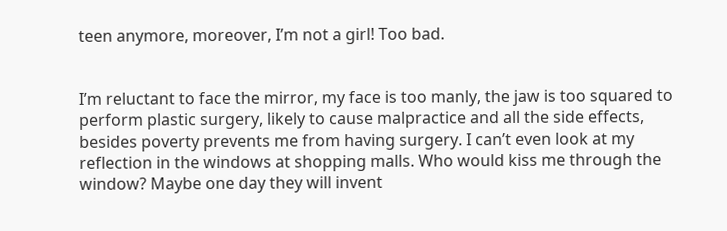teen anymore, moreover, I’m not a girl! Too bad.


I’m reluctant to face the mirror, my face is too manly, the jaw is too squared to perform plastic surgery, likely to cause malpractice and all the side effects, besides poverty prevents me from having surgery. I can’t even look at my reflection in the windows at shopping malls. Who would kiss me through the window? Maybe one day they will invent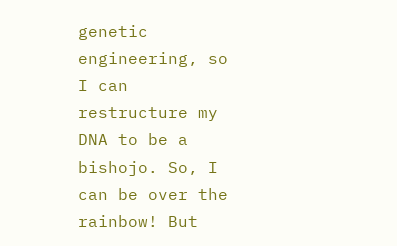genetic engineering, so I can restructure my DNA to be a bishojo. So, I can be over the rainbow! But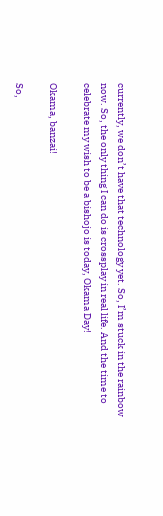currently, we don’t have that technology yet. So, I’m stuck in the rainbow now. So, the only thing I can do is crossplay in real life. And the time to celebrate my wish to be a bishojo is today, Okama Day!

Okama, banzai!

So,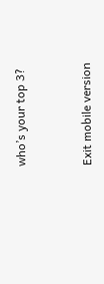who’s your top 3?


Exit mobile version